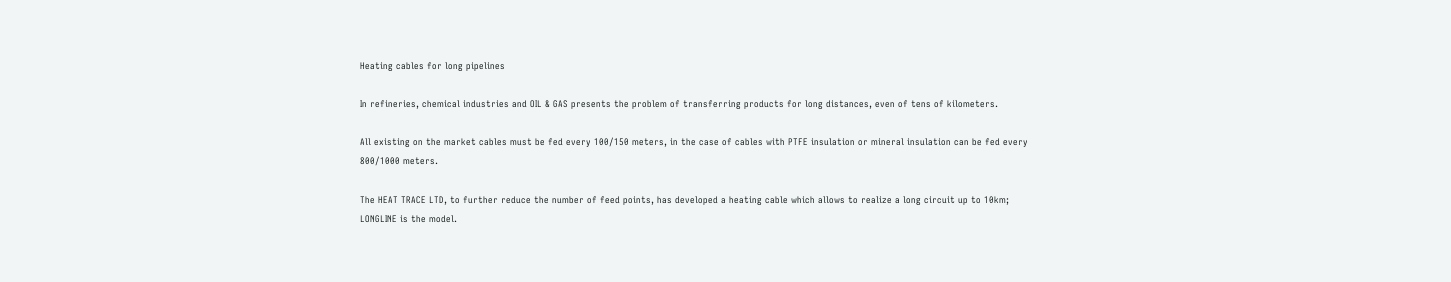Heating cables for long pipelines

In refineries, chemical industries and OIL & GAS presents the problem of transferring products for long distances, even of tens of kilometers.

All existing on the market cables must be fed every 100/150 meters, in the case of cables with PTFE insulation or mineral insulation can be fed every 800/1000 meters.

The HEAT TRACE LTD, to further reduce the number of feed points, has developed a heating cable which allows to realize a long circuit up to 10km; LONGLINE is the model.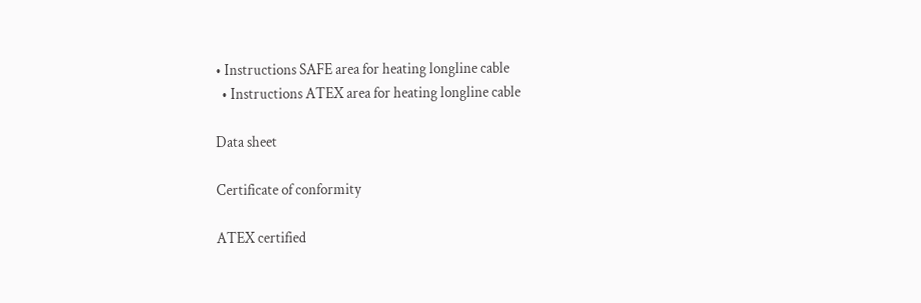• Instructions SAFE area for heating longline cable
  • Instructions ATEX area for heating longline cable

Data sheet

Certificate of conformity

ATEX certified